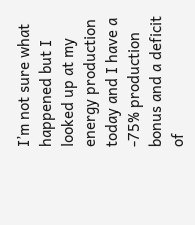I’m not sure what happened but I looked up at my energy production today and I have a -75% production bonus and a deficit of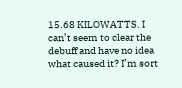15.68 KILOWATTS. I can’t seem to clear the debuff and have no idea what caused it? I’m sort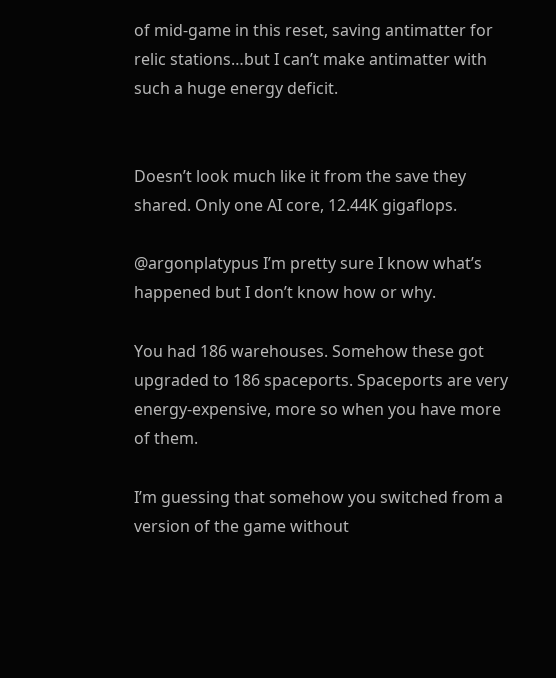of mid-game in this reset, saving antimatter for relic stations…but I can’t make antimatter with such a huge energy deficit.


Doesn’t look much like it from the save they shared. Only one AI core, 12.44K gigaflops.

@argonplatypus I’m pretty sure I know what’s happened but I don’t know how or why.

You had 186 warehouses. Somehow these got upgraded to 186 spaceports. Spaceports are very energy-expensive, more so when you have more of them.

I’m guessing that somehow you switched from a version of the game without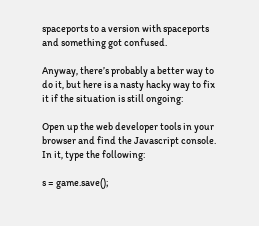spaceports to a version with spaceports and something got confused.

Anyway, there’s probably a better way to do it, but here is a nasty hacky way to fix it if the situation is still ongoing:

Open up the web developer tools in your browser and find the Javascript console. In it, type the following:

s = game.save();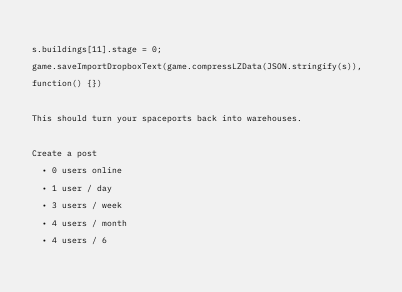s.buildings[11].stage = 0; game.saveImportDropboxText(game.compressLZData(JSON.stringify(s)), function() {})

This should turn your spaceports back into warehouses.

Create a post
  • 0 users online
  • 1 user / day
  • 3 users / week
  • 4 users / month
  • 4 users / 6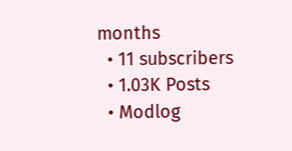months
  • 11 subscribers
  • 1.03K Posts
  • Modlog